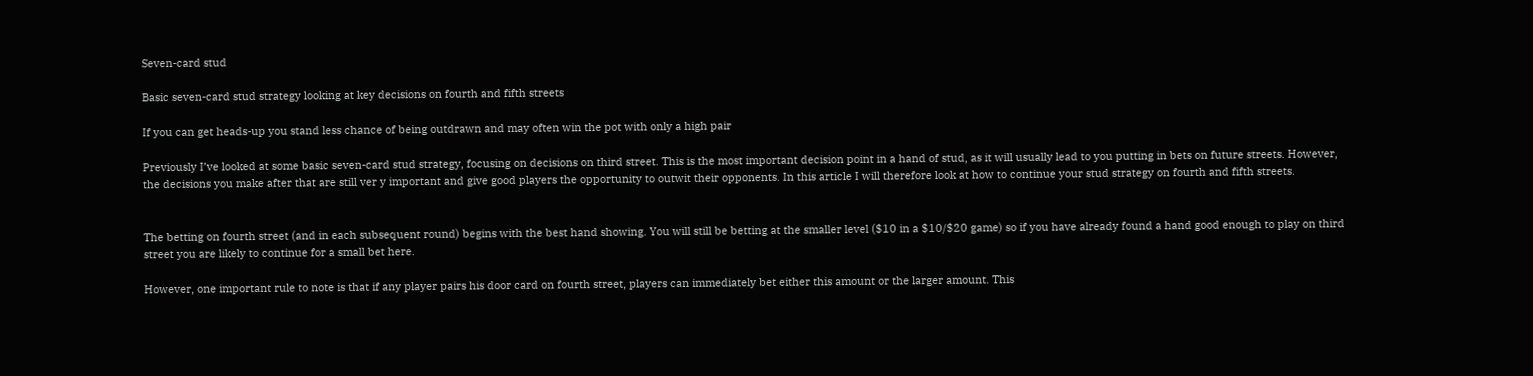Seven-card stud

Basic seven-card stud strategy looking at key decisions on fourth and fifth streets

If you can get heads-up you stand less chance of being outdrawn and may often win the pot with only a high pair

Previously I’ve looked at some basic seven-card stud strategy, focusing on decisions on third street. This is the most important decision point in a hand of stud, as it will usually lead to you putting in bets on future streets. However, the decisions you make after that are still ver y important and give good players the opportunity to outwit their opponents. In this article I will therefore look at how to continue your stud strategy on fourth and fifth streets.


The betting on fourth street (and in each subsequent round) begins with the best hand showing. You will still be betting at the smaller level ($10 in a $10/$20 game) so if you have already found a hand good enough to play on third street you are likely to continue for a small bet here.

However, one important rule to note is that if any player pairs his door card on fourth street, players can immediately bet either this amount or the larger amount. This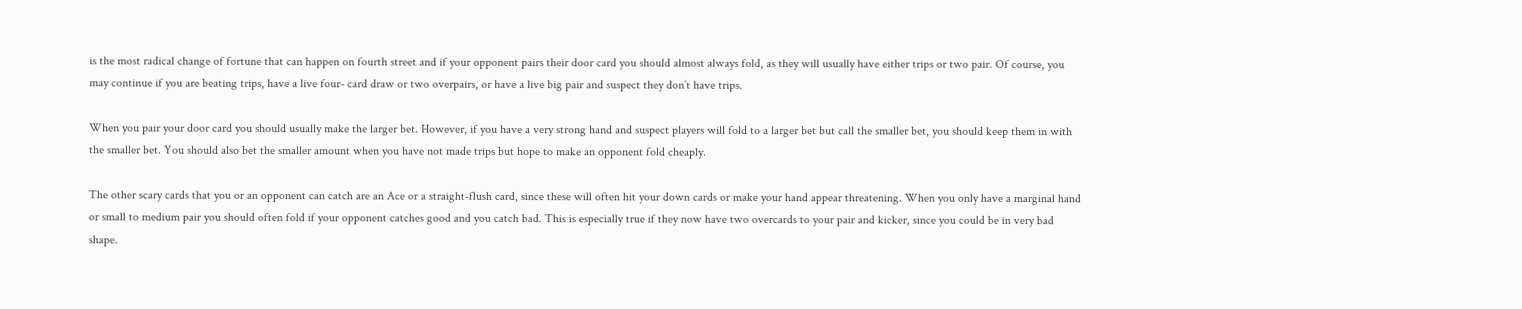is the most radical change of fortune that can happen on fourth street and if your opponent pairs their door card you should almost always fold, as they will usually have either trips or two pair. Of course, you may continue if you are beating trips, have a live four- card draw or two overpairs, or have a live big pair and suspect they don’t have trips.

When you pair your door card you should usually make the larger bet. However, if you have a very strong hand and suspect players will fold to a larger bet but call the smaller bet, you should keep them in with the smaller bet. You should also bet the smaller amount when you have not made trips but hope to make an opponent fold cheaply.

The other scary cards that you or an opponent can catch are an Ace or a straight-flush card, since these will often hit your down cards or make your hand appear threatening. When you only have a marginal hand or small to medium pair you should often fold if your opponent catches good and you catch bad. This is especially true if they now have two overcards to your pair and kicker, since you could be in very bad shape.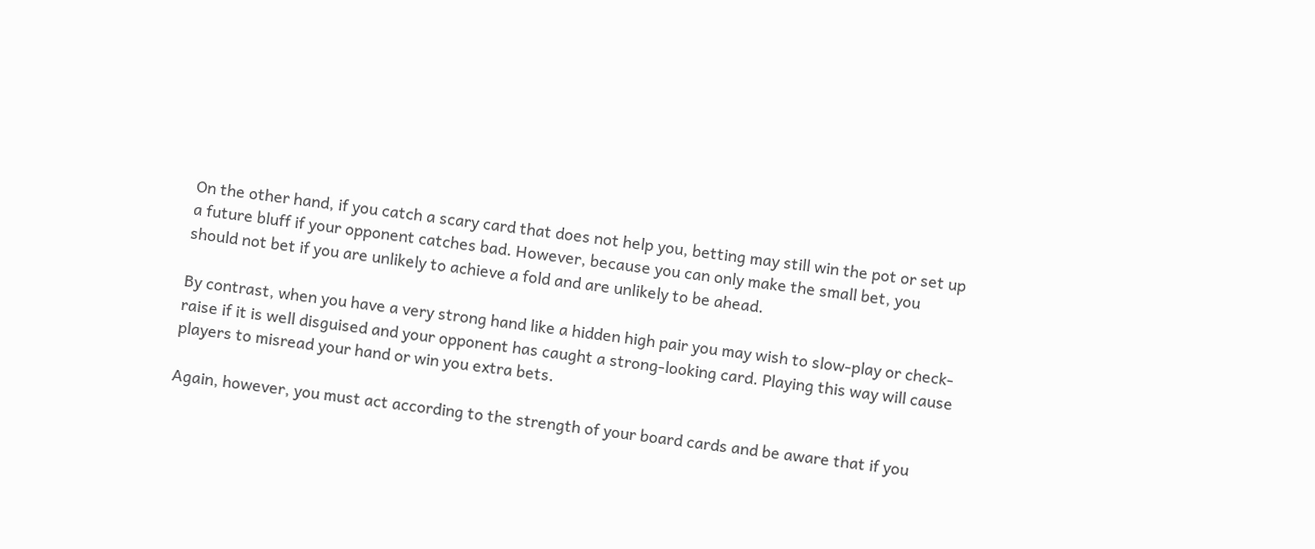On the other hand, if you catch a scary card that does not help you, betting may still win the pot or set up a future bluff if your opponent catches bad. However, because you can only make the small bet, you should not bet if you are unlikely to achieve a fold and are unlikely to be ahead.

By contrast, when you have a very strong hand like a hidden high pair you may wish to slow-play or check-raise if it is well disguised and your opponent has caught a strong-looking card. Playing this way will cause players to misread your hand or win you extra bets.

Again, however, you must act according to the strength of your board cards and be aware that if you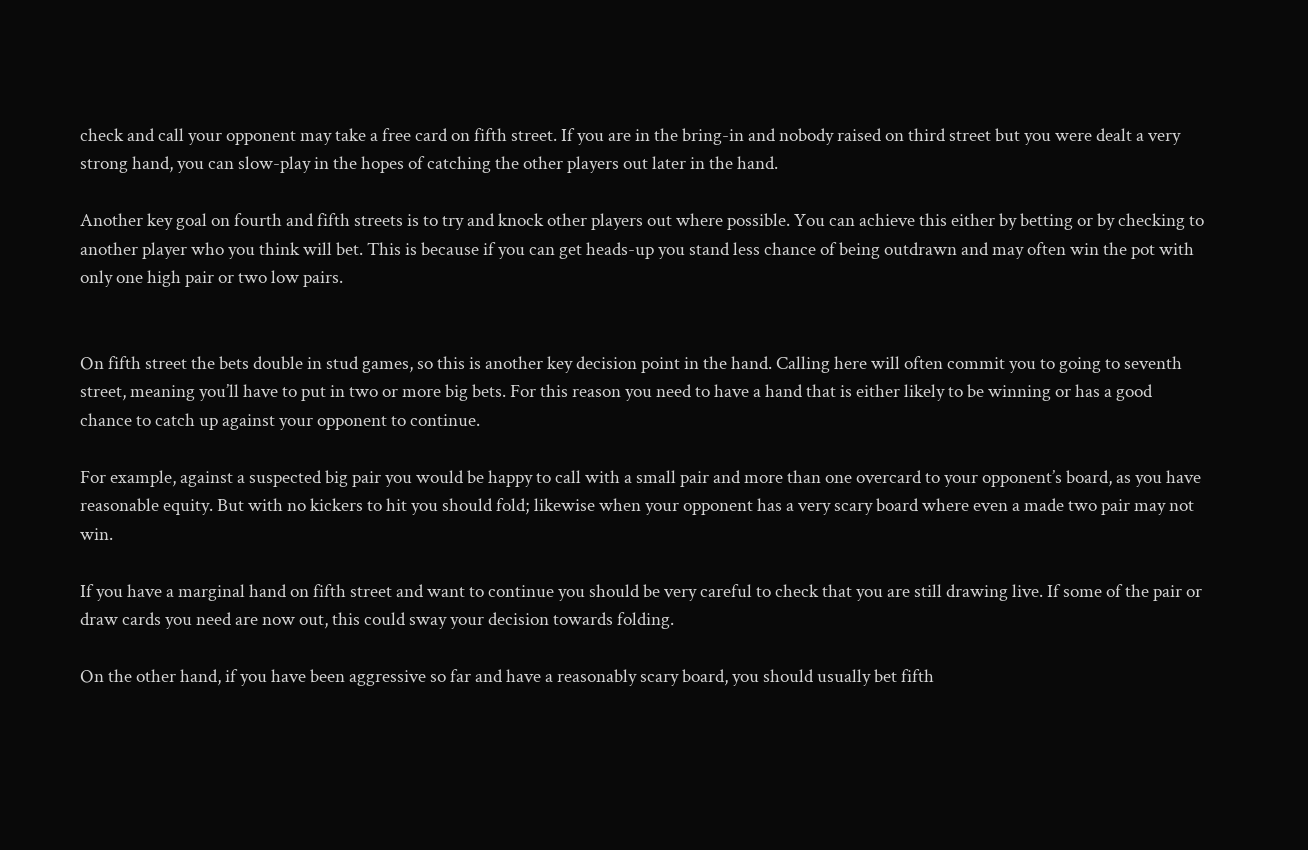check and call your opponent may take a free card on fifth street. If you are in the bring-in and nobody raised on third street but you were dealt a very strong hand, you can slow-play in the hopes of catching the other players out later in the hand.

Another key goal on fourth and fifth streets is to try and knock other players out where possible. You can achieve this either by betting or by checking to another player who you think will bet. This is because if you can get heads-up you stand less chance of being outdrawn and may often win the pot with only one high pair or two low pairs.


On fifth street the bets double in stud games, so this is another key decision point in the hand. Calling here will often commit you to going to seventh street, meaning you’ll have to put in two or more big bets. For this reason you need to have a hand that is either likely to be winning or has a good chance to catch up against your opponent to continue.

For example, against a suspected big pair you would be happy to call with a small pair and more than one overcard to your opponent’s board, as you have reasonable equity. But with no kickers to hit you should fold; likewise when your opponent has a very scary board where even a made two pair may not win.

If you have a marginal hand on fifth street and want to continue you should be very careful to check that you are still drawing live. If some of the pair or draw cards you need are now out, this could sway your decision towards folding.

On the other hand, if you have been aggressive so far and have a reasonably scary board, you should usually bet fifth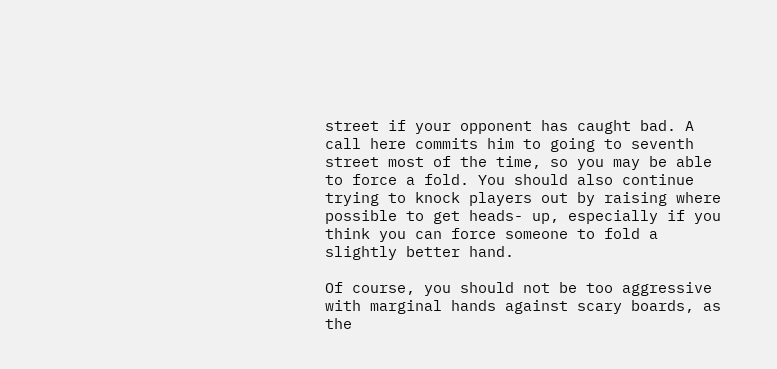street if your opponent has caught bad. A call here commits him to going to seventh street most of the time, so you may be able to force a fold. You should also continue trying to knock players out by raising where possible to get heads- up, especially if you think you can force someone to fold a slightly better hand.

Of course, you should not be too aggressive with marginal hands against scary boards, as the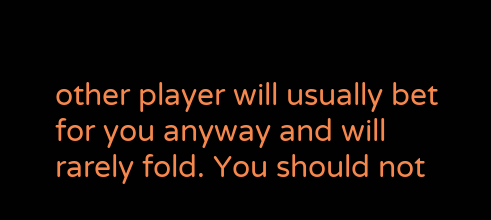other player will usually bet for you anyway and will rarely fold. You should not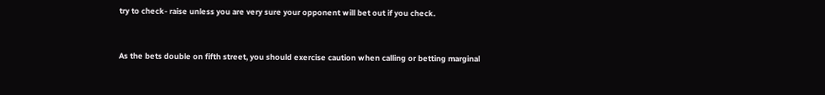try to check- raise unless you are very sure your opponent will bet out if you check.


As the bets double on fifth street, you should exercise caution when calling or betting marginal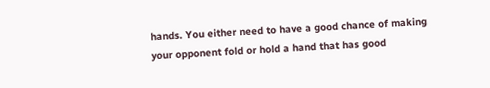hands. You either need to have a good chance of making your opponent fold or hold a hand that has good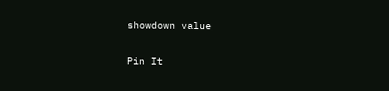showdown value

Pin It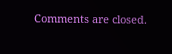Comments are closed.